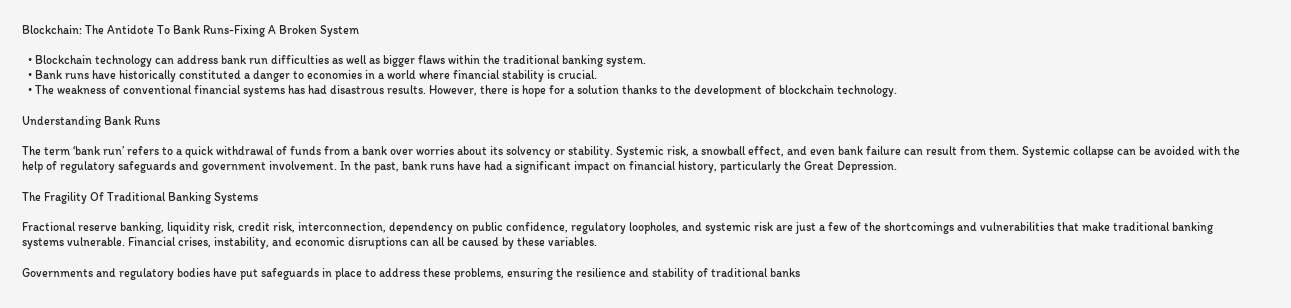Blockchain: The Antidote To Bank Runs-Fixing A Broken System

  • Blockchain technology can address bank run difficulties as well as bigger flaws within the traditional banking system.
  • Bank runs have historically constituted a danger to economies in a world where financial stability is crucial.
  • The weakness of conventional financial systems has had disastrous results. However, there is hope for a solution thanks to the development of blockchain technology.

Understanding Bank Runs

The term ‘bank run’ refers to a quick withdrawal of funds from a bank over worries about its solvency or stability. Systemic risk, a snowball effect, and even bank failure can result from them. Systemic collapse can be avoided with the help of regulatory safeguards and government involvement. In the past, bank runs have had a significant impact on financial history, particularly the Great Depression.

The Fragility Of Traditional Banking Systems

Fractional reserve banking, liquidity risk, credit risk, interconnection, dependency on public confidence, regulatory loopholes, and systemic risk are just a few of the shortcomings and vulnerabilities that make traditional banking systems vulnerable. Financial crises, instability, and economic disruptions can all be caused by these variables.

Governments and regulatory bodies have put safeguards in place to address these problems, ensuring the resilience and stability of traditional banks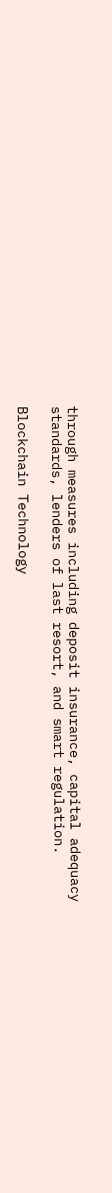through measures including deposit insurance, capital adequacy standards, lenders of last resort, and smart regulation.

Blockchain Technology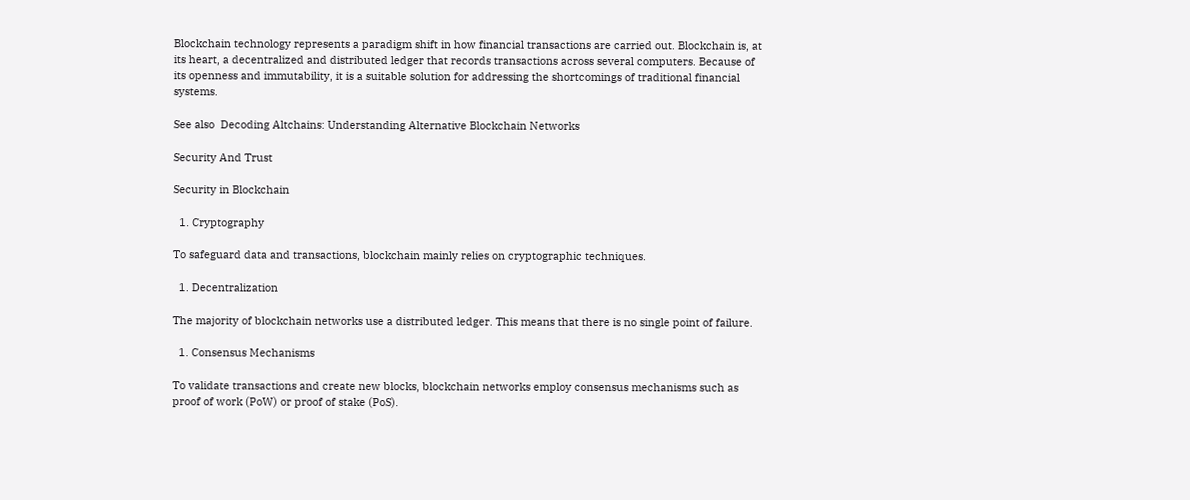Blockchain technology represents a paradigm shift in how financial transactions are carried out. Blockchain is, at its heart, a decentralized and distributed ledger that records transactions across several computers. Because of its openness and immutability, it is a suitable solution for addressing the shortcomings of traditional financial systems.

See also  Decoding Altchains: Understanding Alternative Blockchain Networks

Security And Trust

Security in Blockchain

  1. Cryptography

To safeguard data and transactions, blockchain mainly relies on cryptographic techniques.

  1. Decentralization

The majority of blockchain networks use a distributed ledger. This means that there is no single point of failure.

  1. Consensus Mechanisms

To validate transactions and create new blocks, blockchain networks employ consensus mechanisms such as proof of work (PoW) or proof of stake (PoS).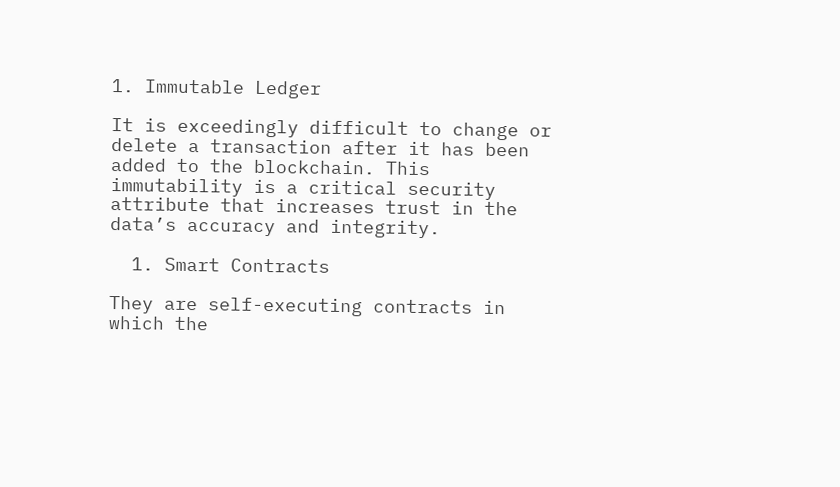1. Immutable Ledger

It is exceedingly difficult to change or delete a transaction after it has been added to the blockchain. This immutability is a critical security attribute that increases trust in the data’s accuracy and integrity.

  1. Smart Contracts

They are self-executing contracts in which the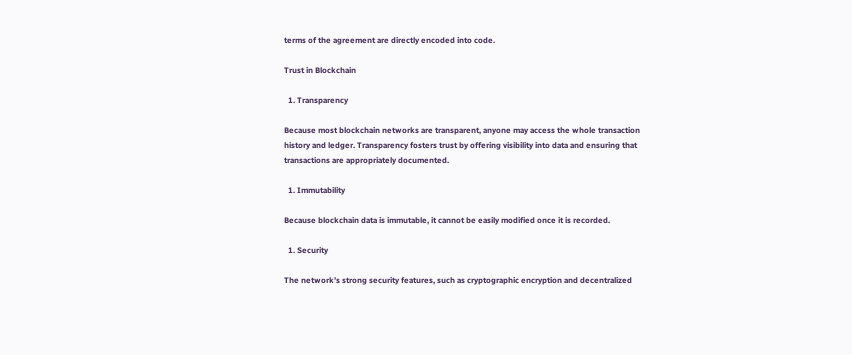terms of the agreement are directly encoded into code.

Trust in Blockchain

  1. Transparency

Because most blockchain networks are transparent, anyone may access the whole transaction history and ledger. Transparency fosters trust by offering visibility into data and ensuring that transactions are appropriately documented.

  1. Immutability

Because blockchain data is immutable, it cannot be easily modified once it is recorded.

  1. Security

The network’s strong security features, such as cryptographic encryption and decentralized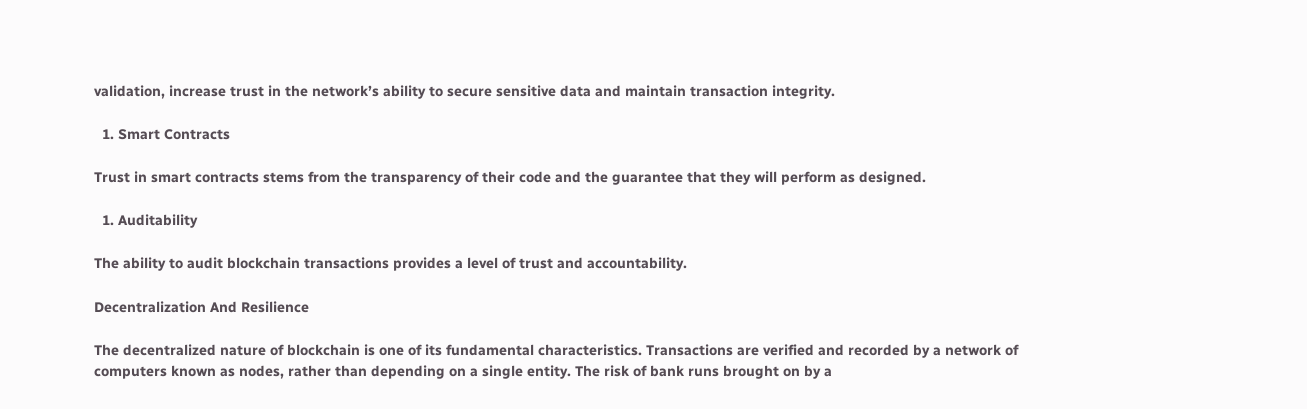validation, increase trust in the network’s ability to secure sensitive data and maintain transaction integrity.

  1. Smart Contracts

Trust in smart contracts stems from the transparency of their code and the guarantee that they will perform as designed.

  1. Auditability

The ability to audit blockchain transactions provides a level of trust and accountability.

Decentralization And Resilience

The decentralized nature of blockchain is one of its fundamental characteristics. Transactions are verified and recorded by a network of computers known as nodes, rather than depending on a single entity. The risk of bank runs brought on by a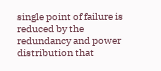single point of failure is reduced by the redundancy and power distribution that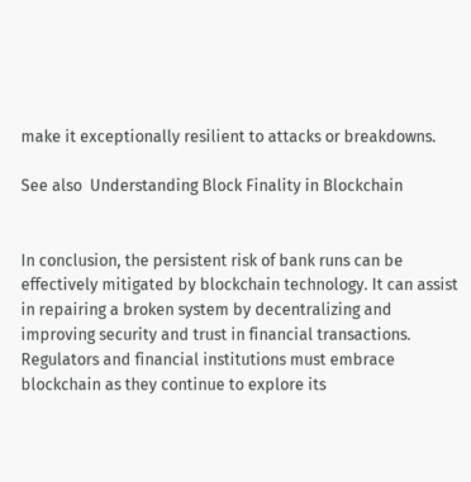make it exceptionally resilient to attacks or breakdowns.

See also  Understanding Block Finality in Blockchain


In conclusion, the persistent risk of bank runs can be effectively mitigated by blockchain technology. It can assist in repairing a broken system by decentralizing and improving security and trust in financial transactions. Regulators and financial institutions must embrace blockchain as they continue to explore its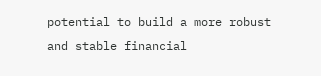potential to build a more robust and stable financial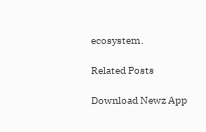ecosystem.

Related Posts

Download Newz App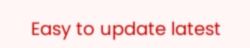Easy to update latest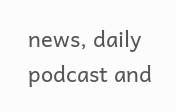news, daily podcast and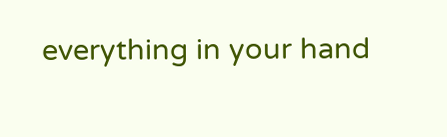everything in your hand